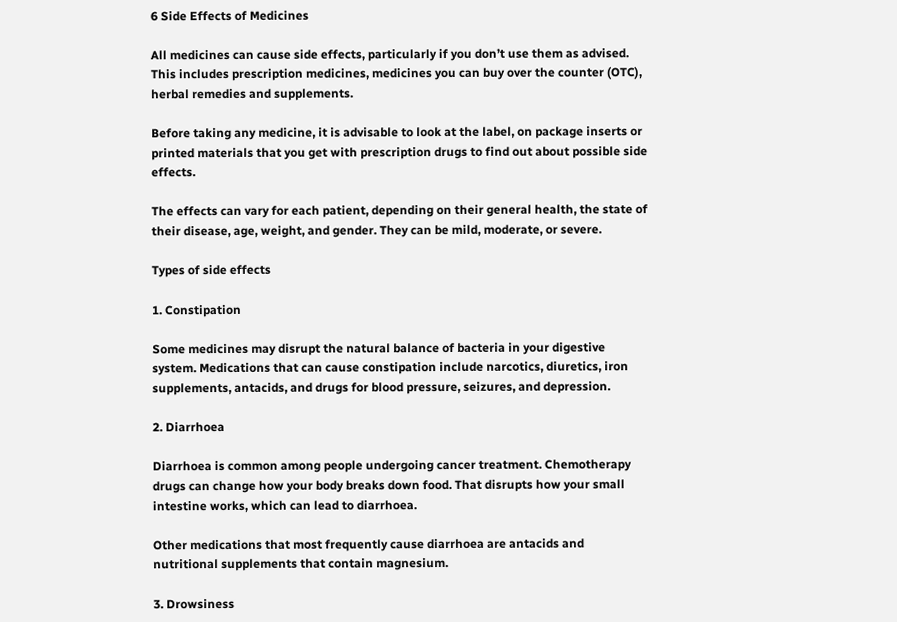6 Side Effects of Medicines

All medicines can cause side effects, particularly if you don’t use them as advised. This includes prescription medicines, medicines you can buy over the counter (OTC), herbal remedies and supplements.

Before taking any medicine, it is advisable to look at the label, on package inserts or printed materials that you get with prescription drugs to find out about possible side effects.

The effects can vary for each patient, depending on their general health, the state of their disease, age, weight, and gender. They can be mild, moderate, or severe.

Types of side effects

1. Constipation

Some medicines may disrupt the natural balance of bacteria in your digestive system. Medications that can cause constipation include narcotics, diuretics, iron supplements, antacids, and drugs for blood pressure, seizures, and depression.

2. Diarrhoea

Diarrhoea is common among people undergoing cancer treatment. Chemotherapy drugs can change how your body breaks down food. That disrupts how your small intestine works, which can lead to diarrhoea.

Other medications that most frequently cause diarrhoea are antacids and nutritional supplements that contain magnesium.

3. Drowsiness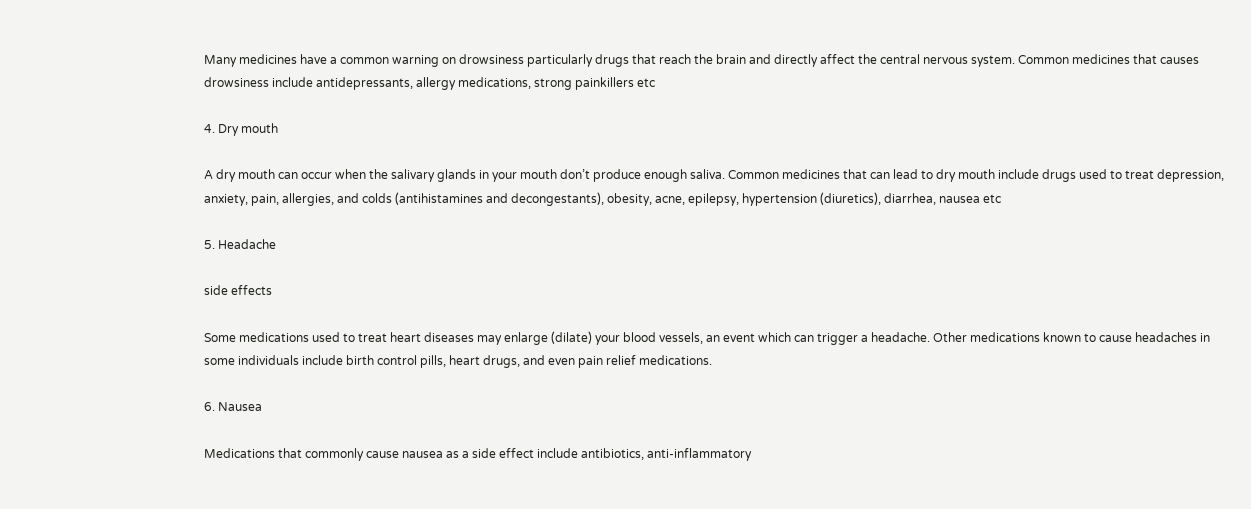Many medicines have a common warning on drowsiness particularly drugs that reach the brain and directly affect the central nervous system. Common medicines that causes drowsiness include antidepressants, allergy medications, strong painkillers etc

4. Dry mouth

A dry mouth can occur when the salivary glands in your mouth don’t produce enough saliva. Common medicines that can lead to dry mouth include drugs used to treat depression, anxiety, pain, allergies, and colds (antihistamines and decongestants), obesity, acne, epilepsy, hypertension (diuretics), diarrhea, nausea etc

5. Headache

side effects

Some medications used to treat heart diseases may enlarge (dilate) your blood vessels, an event which can trigger a headache. Other medications known to cause headaches in some individuals include birth control pills, heart drugs, and even pain relief medications.

6. Nausea

Medications that commonly cause nausea as a side effect include antibiotics, anti-inflammatory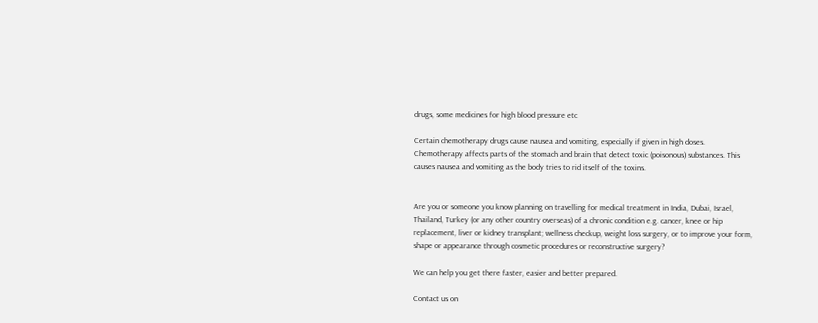drugs, some medicines for high blood pressure etc

Certain chemotherapy drugs cause nausea and vomiting, especially if given in high doses. Chemotherapy affects parts of the stomach and brain that detect toxic (poisonous) substances. This causes nausea and vomiting as the body tries to rid itself of the toxins.


Are you or someone you know planning on travelling for medical treatment in India, Dubai, Israel, Thailand, Turkey (or any other country overseas) of a chronic condition e.g. cancer, knee or hip replacement, liver or kidney transplant; wellness checkup, weight loss surgery, or to improve your form, shape or appearance through cosmetic procedures or reconstructive surgery?

We can help you get there faster, easier and better prepared.

Contact us on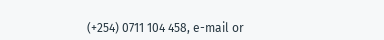(+254) 0711 104 458, e-mail or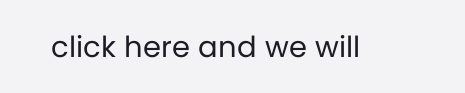click here and we will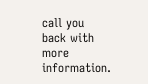call you back with more information.